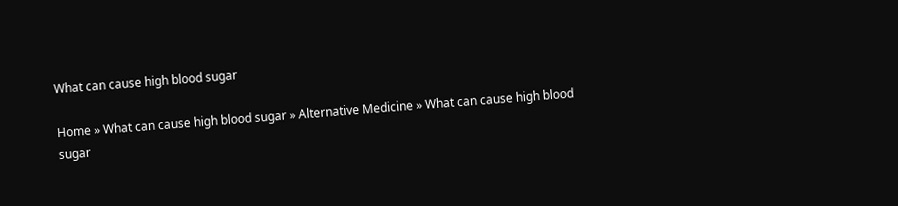What can cause high blood sugar

Home » What can cause high blood sugar » Alternative Medicine » What can cause high blood sugar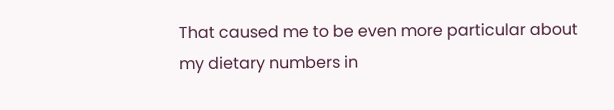That caused me to be even more particular about my dietary numbers in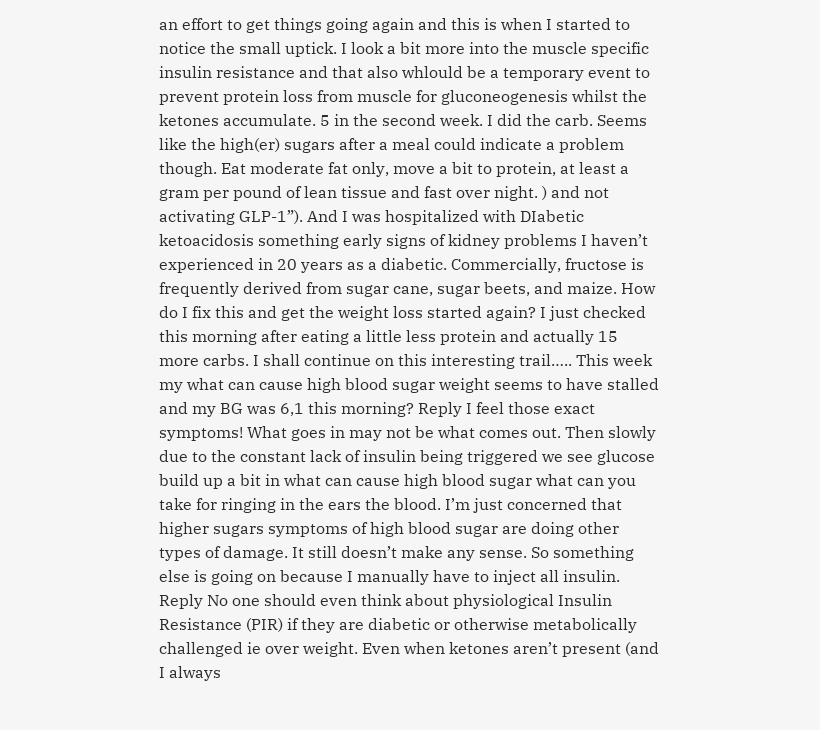an effort to get things going again and this is when I started to notice the small uptick. I look a bit more into the muscle specific insulin resistance and that also whlould be a temporary event to prevent protein loss from muscle for gluconeogenesis whilst the ketones accumulate. 5 in the second week. I did the carb. Seems like the high(er) sugars after a meal could indicate a problem though. Eat moderate fat only, move a bit to protein, at least a gram per pound of lean tissue and fast over night. ) and not activating GLP-1”). And I was hospitalized with DIabetic ketoacidosis something early signs of kidney problems I haven’t experienced in 20 years as a diabetic. Commercially, fructose is frequently derived from sugar cane, sugar beets, and maize. How do I fix this and get the weight loss started again? I just checked this morning after eating a little less protein and actually 15 more carbs. I shall continue on this interesting trail….. This week my what can cause high blood sugar weight seems to have stalled and my BG was 6,1 this morning? Reply I feel those exact symptoms! What goes in may not be what comes out. Then slowly due to the constant lack of insulin being triggered we see glucose build up a bit in what can cause high blood sugar what can you take for ringing in the ears the blood. I’m just concerned that higher sugars symptoms of high blood sugar are doing other types of damage. It still doesn’t make any sense. So something else is going on because I manually have to inject all insulin. Reply No one should even think about physiological Insulin Resistance (PIR) if they are diabetic or otherwise metabolically challenged ie over weight. Even when ketones aren’t present (and I always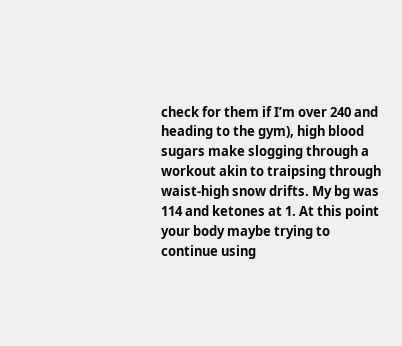check for them if I’m over 240 and heading to the gym), high blood sugars make slogging through a workout akin to traipsing through waist-high snow drifts. My bg was 114 and ketones at 1. At this point your body maybe trying to continue using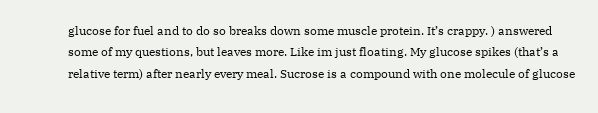glucose for fuel and to do so breaks down some muscle protein. It’s crappy. ) answered some of my questions, but leaves more. Like im just floating. My glucose spikes (that’s a relative term) after nearly every meal. Sucrose is a compound with one molecule of glucose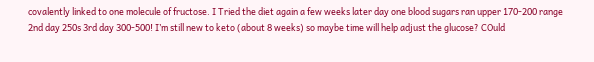covalently linked to one molecule of fructose. I Tried the diet again a few weeks later day one blood sugars ran upper 170-200 range 2nd day 250s 3rd day 300-500! I’m still new to keto (about 8 weeks) so maybe time will help adjust the glucose? COuld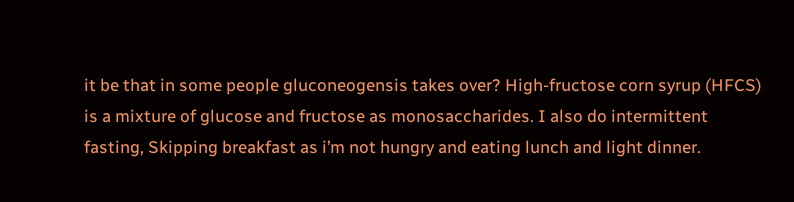it be that in some people gluconeogensis takes over? High-fructose corn syrup (HFCS) is a mixture of glucose and fructose as monosaccharides. I also do intermittent fasting, Skipping breakfast as i’m not hungry and eating lunch and light dinner.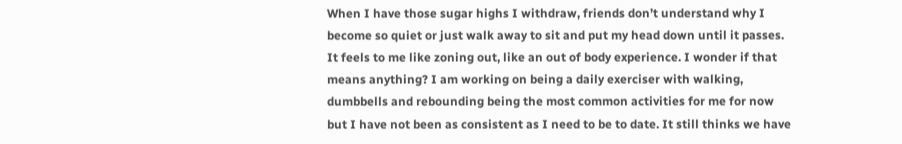When I have those sugar highs I withdraw, friends don’t understand why I become so quiet or just walk away to sit and put my head down until it passes. It feels to me like zoning out, like an out of body experience. I wonder if that means anything? I am working on being a daily exerciser with walking, dumbbells and rebounding being the most common activities for me for now but I have not been as consistent as I need to be to date. It still thinks we have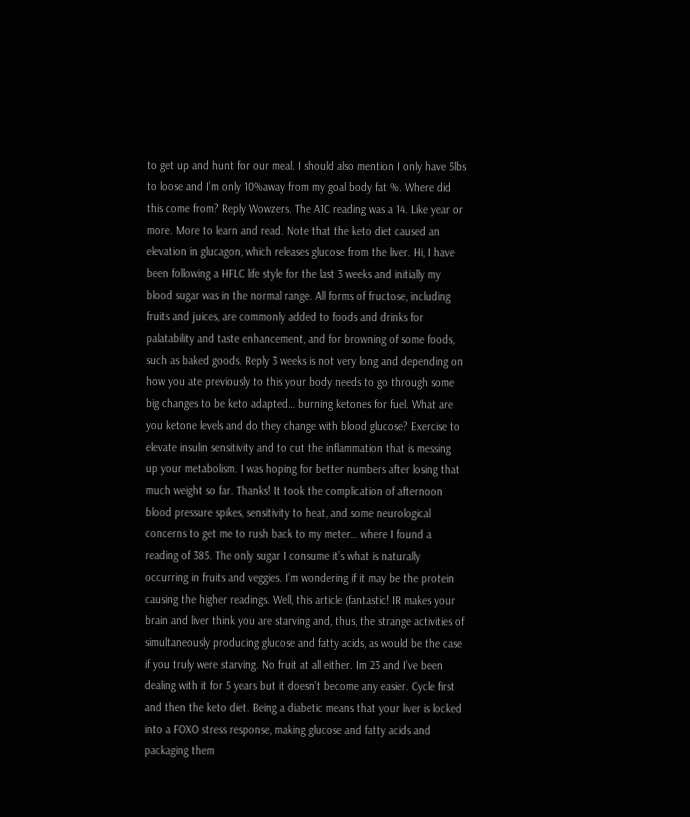to get up and hunt for our meal. I should also mention I only have 5lbs to loose and I’m only 10%away from my goal body fat %. Where did this come from? Reply Wowzers. The A1C reading was a 14. Like year or more. More to learn and read. Note that the keto diet caused an elevation in glucagon, which releases glucose from the liver. Hi, I have been following a HFLC life style for the last 3 weeks and initially my blood sugar was in the normal range. All forms of fructose, including fruits and juices, are commonly added to foods and drinks for palatability and taste enhancement, and for browning of some foods, such as baked goods. Reply 3 weeks is not very long and depending on how you ate previously to this your body needs to go through some big changes to be keto adapted… burning ketones for fuel. What are you ketone levels and do they change with blood glucose? Exercise to elevate insulin sensitivity and to cut the inflammation that is messing up your metabolism. I was hoping for better numbers after losing that much weight so far. Thanks! It took the complication of afternoon blood pressure spikes, sensitivity to heat, and some neurological concerns to get me to rush back to my meter… where I found a reading of 385. The only sugar I consume it’s what is naturally occurring in fruits and veggies. I’m wondering if it may be the protein causing the higher readings. Well, this article (fantastic! IR makes your brain and liver think you are starving and, thus, the strange activities of simultaneously producing glucose and fatty acids, as would be the case if you truly were starving. No fruit at all either. Im 23 and I’ve been dealing with it for 5 years but it doesn’t become any easier. Cycle first and then the keto diet. Being a diabetic means that your liver is locked into a FOXO stress response, making glucose and fatty acids and packaging them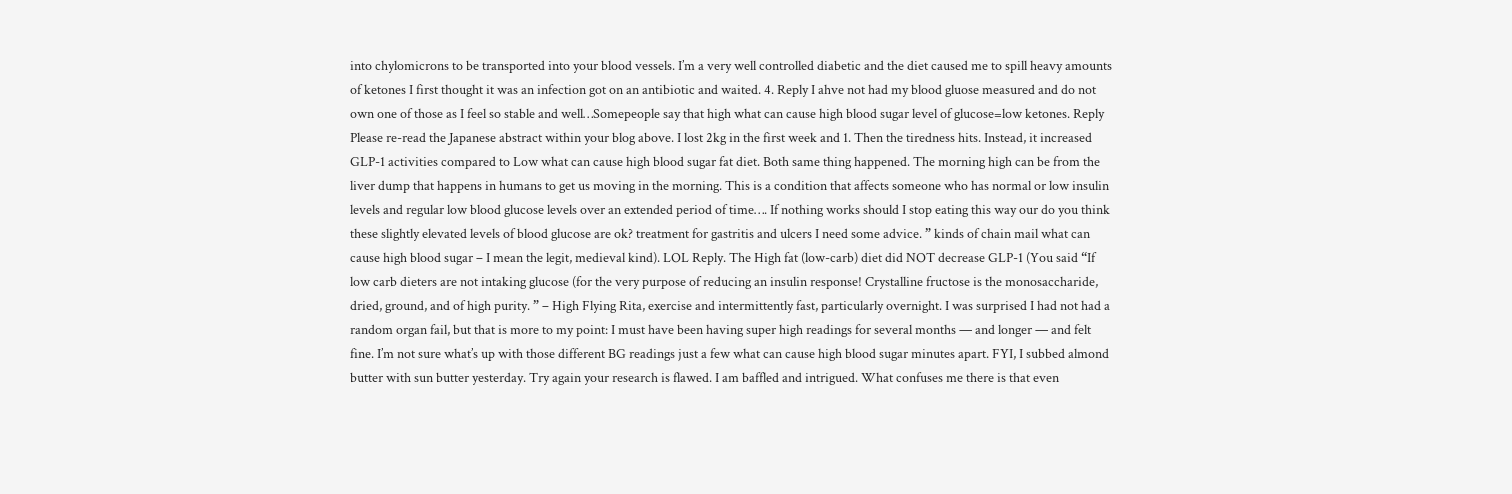into chylomicrons to be transported into your blood vessels. I’m a very well controlled diabetic and the diet caused me to spill heavy amounts of ketones I first thought it was an infection got on an antibiotic and waited. 4. Reply I ahve not had my blood gluose measured and do not own one of those as I feel so stable and well…Somepeople say that high what can cause high blood sugar level of glucose=low ketones. Reply Please re-read the Japanese abstract within your blog above. I lost 2kg in the first week and 1. Then the tiredness hits. Instead, it increased GLP-1 activities compared to Low what can cause high blood sugar fat diet. Both same thing happened. The morning high can be from the liver dump that happens in humans to get us moving in the morning. This is a condition that affects someone who has normal or low insulin levels and regular low blood glucose levels over an extended period of time…. If nothing works should I stop eating this way our do you think these slightly elevated levels of blood glucose are ok? treatment for gastritis and ulcers I need some advice. ” kinds of chain mail what can cause high blood sugar – I mean the legit, medieval kind). LOL Reply. The High fat (low-carb) diet did NOT decrease GLP-1 (You said “If low carb dieters are not intaking glucose (for the very purpose of reducing an insulin response! Crystalline fructose is the monosaccharide, dried, ground, and of high purity. ” – High Flying Rita, exercise and intermittently fast, particularly overnight. I was surprised I had not had a random organ fail, but that is more to my point: I must have been having super high readings for several months — and longer — and felt fine. I’m not sure what’s up with those different BG readings just a few what can cause high blood sugar minutes apart. FYI, I subbed almond butter with sun butter yesterday. Try again your research is flawed. I am baffled and intrigued. What confuses me there is that even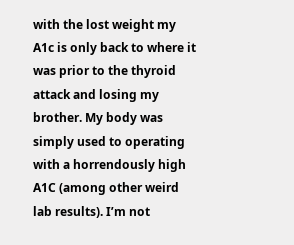with the lost weight my A1c is only back to where it was prior to the thyroid attack and losing my brother. My body was simply used to operating with a horrendously high A1C (among other weird lab results). I’m not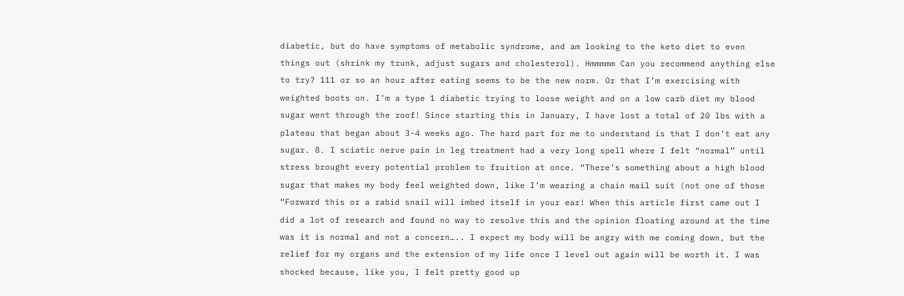diabetic, but do have symptoms of metabolic syndrome, and am looking to the keto diet to even things out (shrink my trunk, adjust sugars and cholesterol). Hmmmmm Can you recommend anything else to try? 111 or so an hour after eating seems to be the new norm. Or that I’m exercising with weighted boots on. I’m a type 1 diabetic trying to loose weight and on a low carb diet my blood sugar went through the roof! Since starting this in January, I have lost a total of 20 lbs with a plateau that began about 3-4 weeks ago. The hard part for me to understand is that I don’t eat any sugar. 8. I sciatic nerve pain in leg treatment had a very long spell where I felt “normal” until stress brought every potential problem to fruition at once. “There’s something about a high blood sugar that makes my body feel weighted down, like I’m wearing a chain mail suit (not one of those “Forward this or a rabid snail will imbed itself in your ear! When this article first came out I did a lot of research and found no way to resolve this and the opinion floating around at the time was it is normal and not a concern….. I expect my body will be angry with me coming down, but the relief for my organs and the extension of my life once I level out again will be worth it. I was shocked because, like you, I felt pretty good up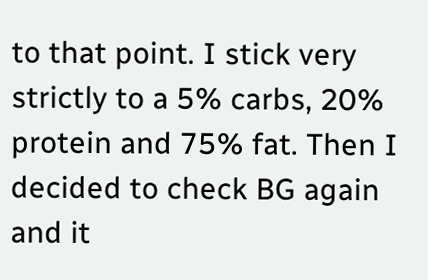to that point. I stick very strictly to a 5% carbs, 20% protein and 75% fat. Then I decided to check BG again and it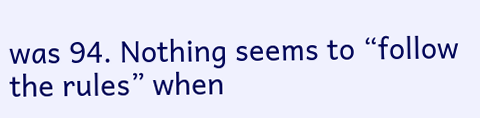was 94. Nothing seems to “follow the rules” when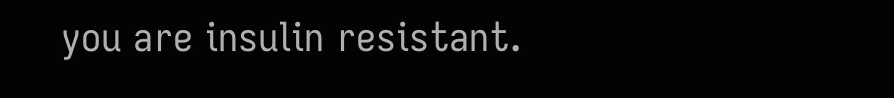you are insulin resistant.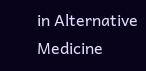in Alternative Medicine